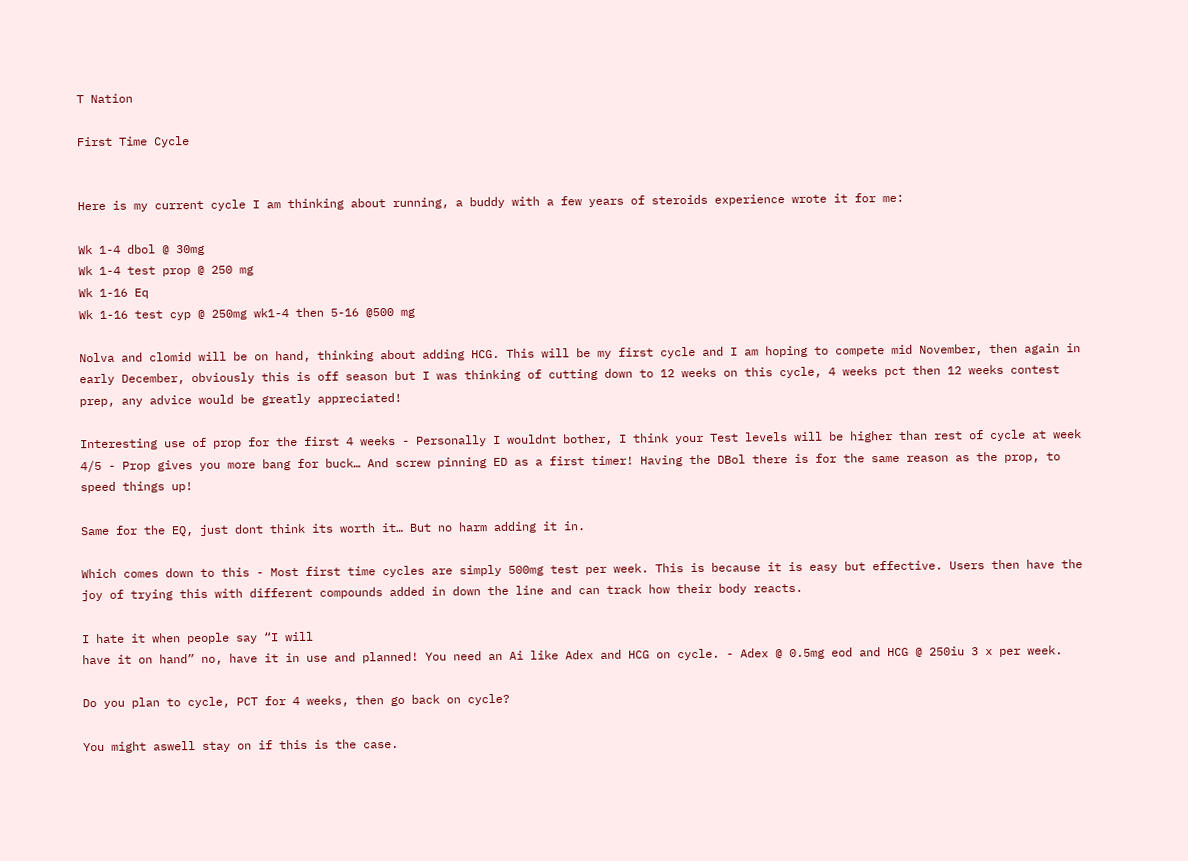T Nation

First Time Cycle


Here is my current cycle I am thinking about running, a buddy with a few years of steroids experience wrote it for me:

Wk 1-4 dbol @ 30mg
Wk 1-4 test prop @ 250 mg
Wk 1-16 Eq
Wk 1-16 test cyp @ 250mg wk1-4 then 5-16 @500 mg

Nolva and clomid will be on hand, thinking about adding HCG. This will be my first cycle and I am hoping to compete mid November, then again in early December, obviously this is off season but I was thinking of cutting down to 12 weeks on this cycle, 4 weeks pct then 12 weeks contest prep, any advice would be greatly appreciated!

Interesting use of prop for the first 4 weeks - Personally I wouldnt bother, I think your Test levels will be higher than rest of cycle at week 4/5 - Prop gives you more bang for buck… And screw pinning ED as a first timer! Having the DBol there is for the same reason as the prop, to speed things up!

Same for the EQ, just dont think its worth it… But no harm adding it in.

Which comes down to this - Most first time cycles are simply 500mg test per week. This is because it is easy but effective. Users then have the joy of trying this with different compounds added in down the line and can track how their body reacts.

I hate it when people say “I will
have it on hand” no, have it in use and planned! You need an Ai like Adex and HCG on cycle. - Adex @ 0.5mg eod and HCG @ 250iu 3 x per week.

Do you plan to cycle, PCT for 4 weeks, then go back on cycle?

You might aswell stay on if this is the case.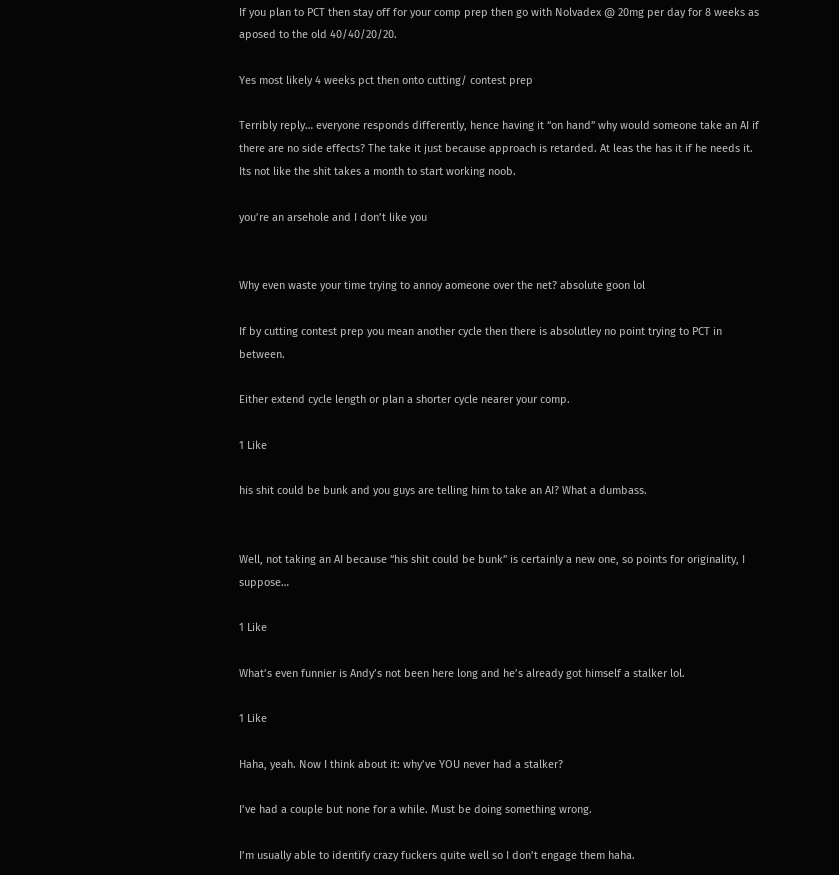If you plan to PCT then stay off for your comp prep then go with Nolvadex @ 20mg per day for 8 weeks as aposed to the old 40/40/20/20.

Yes most likely 4 weeks pct then onto cutting/ contest prep

Terribly reply… everyone responds differently, hence having it “on hand” why would someone take an AI if there are no side effects? The take it just because approach is retarded. At leas the has it if he needs it. Its not like the shit takes a month to start working noob.

you’re an arsehole and I don’t like you


Why even waste your time trying to annoy aomeone over the net? absolute goon lol

If by cutting contest prep you mean another cycle then there is absolutley no point trying to PCT in between.

Either extend cycle length or plan a shorter cycle nearer your comp.

1 Like

his shit could be bunk and you guys are telling him to take an AI? What a dumbass.


Well, not taking an AI because “his shit could be bunk” is certainly a new one, so points for originality, I suppose…

1 Like

What’s even funnier is Andy’s not been here long and he’s already got himself a stalker lol.

1 Like

Haha, yeah. Now I think about it: why’ve YOU never had a stalker?

I’ve had a couple but none for a while. Must be doing something wrong.

I’m usually able to identify crazy fuckers quite well so I don’t engage them haha.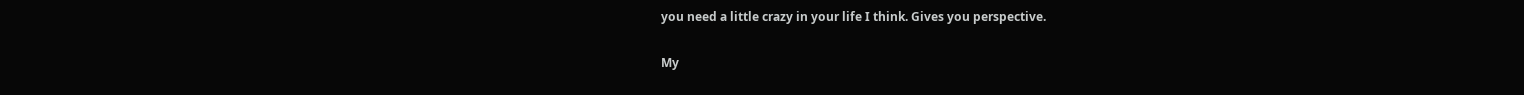you need a little crazy in your life I think. Gives you perspective.

My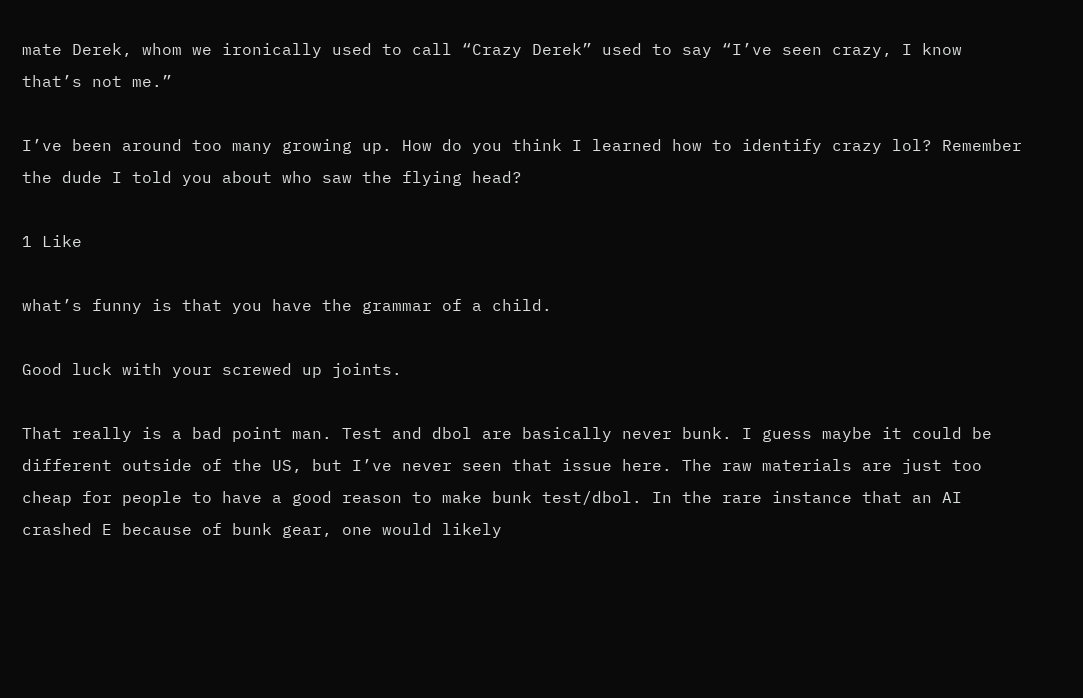mate Derek, whom we ironically used to call “Crazy Derek” used to say “I’ve seen crazy, I know that’s not me.”

I’ve been around too many growing up. How do you think I learned how to identify crazy lol? Remember the dude I told you about who saw the flying head?

1 Like

what’s funny is that you have the grammar of a child.

Good luck with your screwed up joints.

That really is a bad point man. Test and dbol are basically never bunk. I guess maybe it could be different outside of the US, but I’ve never seen that issue here. The raw materials are just too cheap for people to have a good reason to make bunk test/dbol. In the rare instance that an AI crashed E because of bunk gear, one would likely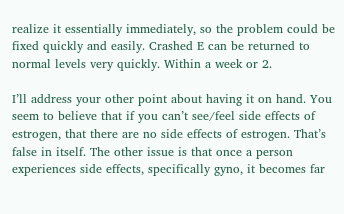realize it essentially immediately, so the problem could be fixed quickly and easily. Crashed E can be returned to normal levels very quickly. Within a week or 2.

I’ll address your other point about having it on hand. You seem to believe that if you can’t see/feel side effects of estrogen, that there are no side effects of estrogen. That’s false in itself. The other issue is that once a person experiences side effects, specifically gyno, it becomes far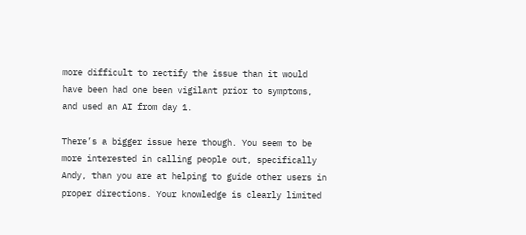more difficult to rectify the issue than it would have been had one been vigilant prior to symptoms, and used an AI from day 1.

There’s a bigger issue here though. You seem to be more interested in calling people out, specifically Andy, than you are at helping to guide other users in proper directions. Your knowledge is clearly limited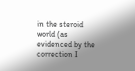in the steroid world (as evidenced by the correction I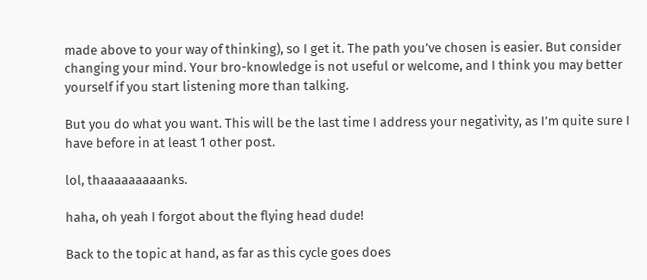made above to your way of thinking), so I get it. The path you’ve chosen is easier. But consider changing your mind. Your bro-knowledge is not useful or welcome, and I think you may better yourself if you start listening more than talking.

But you do what you want. This will be the last time I address your negativity, as I’m quite sure I have before in at least 1 other post.

lol, thaaaaaaaaanks.

haha, oh yeah I forgot about the flying head dude!

Back to the topic at hand, as far as this cycle goes does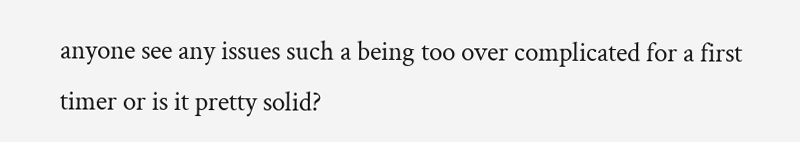anyone see any issues such a being too over complicated for a first timer or is it pretty solid?